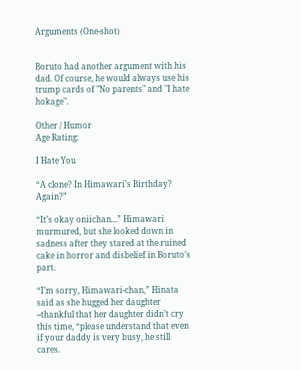Arguments (One-shot)


Boruto had another argument with his dad. Of course, he would always use his trump cards of "No parents" and "I hate hokage".

Other / Humor
Age Rating:

I Hate You

“A clone? In Himawari’s Birthday? Again?”

“It’s okay oniichan...” Himawari murmured, but she looked down in sadness after they stared at the ruined cake in horror and disbelief in Boruto’s part.

“I’m sorry, Himawari-chan,” Hinata said as she hugged her daughter --thankful that her daughter didn’t cry this time, “please understand that even if your daddy is very busy, he still cares.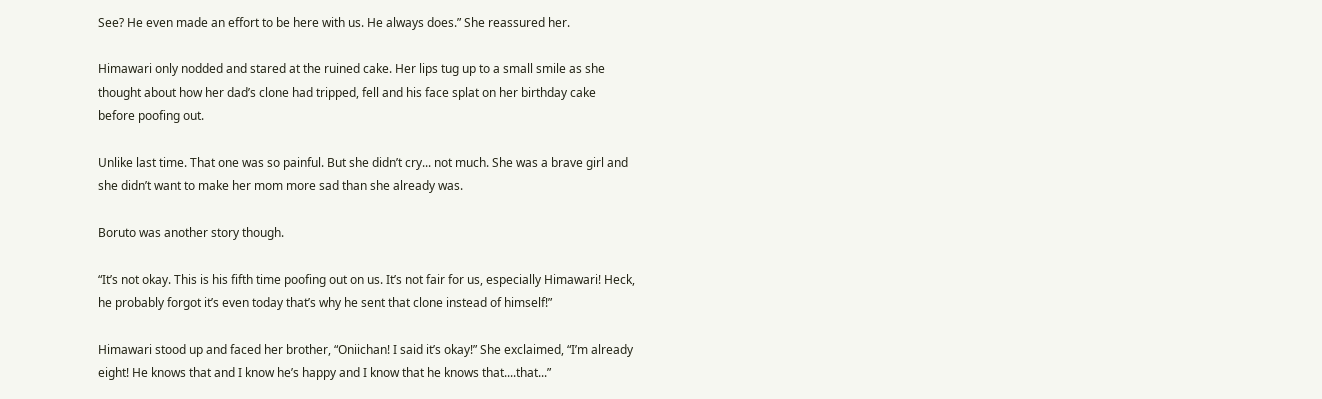See? He even made an effort to be here with us. He always does.” She reassured her.

Himawari only nodded and stared at the ruined cake. Her lips tug up to a small smile as she thought about how her dad’s clone had tripped, fell and his face splat on her birthday cake before poofing out.

Unlike last time. That one was so painful. But she didn’t cry... not much. She was a brave girl and she didn’t want to make her mom more sad than she already was.

Boruto was another story though.

“It’s not okay. This is his fifth time poofing out on us. It’s not fair for us, especially Himawari! Heck, he probably forgot it’s even today that’s why he sent that clone instead of himself!”

Himawari stood up and faced her brother, “Oniichan! I said it’s okay!” She exclaimed, “I’m already eight! He knows that and I know he’s happy and I know that he knows that....that...”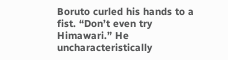Boruto curled his hands to a fist. “Don’t even try Himawari.” He uncharacteristically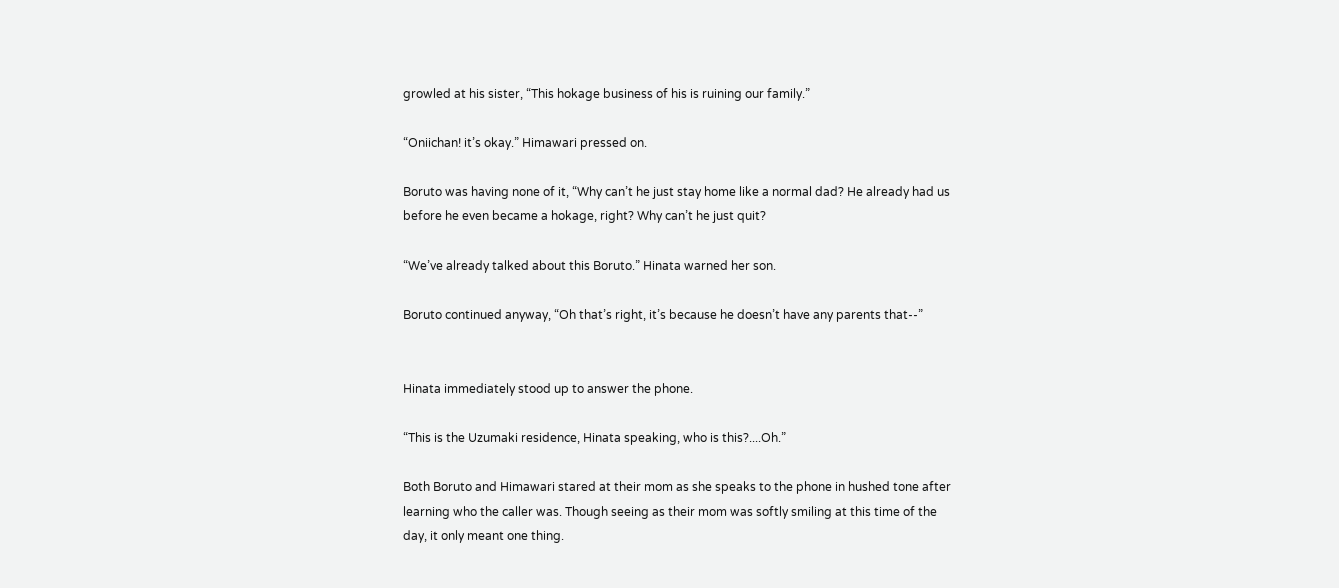growled at his sister, “This hokage business of his is ruining our family.”

“Oniichan! it’s okay.” Himawari pressed on.

Boruto was having none of it, “Why can’t he just stay home like a normal dad? He already had us before he even became a hokage, right? Why can’t he just quit?

“We’ve already talked about this Boruto.” Hinata warned her son.

Boruto continued anyway, “Oh that’s right, it’s because he doesn’t have any parents that--”


Hinata immediately stood up to answer the phone.

“This is the Uzumaki residence, Hinata speaking, who is this?....Oh.”

Both Boruto and Himawari stared at their mom as she speaks to the phone in hushed tone after learning who the caller was. Though seeing as their mom was softly smiling at this time of the day, it only meant one thing.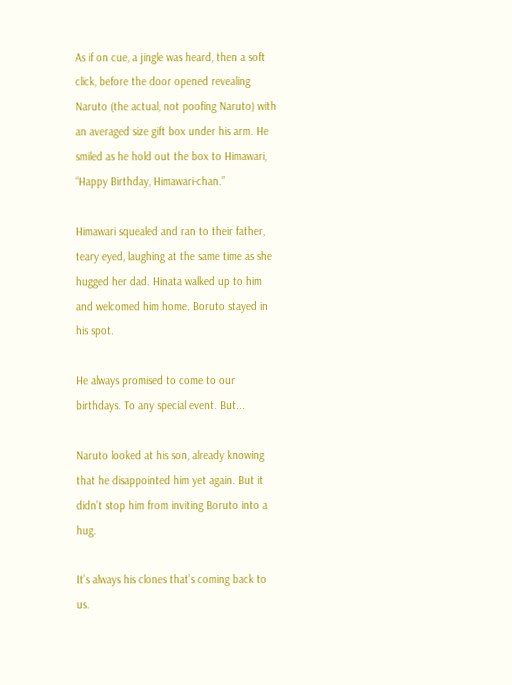As if on cue, a jingle was heard, then a soft click, before the door opened revealing Naruto (the actual, not poofing Naruto) with an averaged size gift box under his arm. He smiled as he hold out the box to Himawari,
“Happy Birthday, Himawari-chan.”

Himawari squealed and ran to their father, teary eyed, laughing at the same time as she hugged her dad. Hinata walked up to him and welcomed him home. Boruto stayed in his spot.

He always promised to come to our birthdays. To any special event. But...

Naruto looked at his son, already knowing that he disappointed him yet again. But it didn’t stop him from inviting Boruto into a hug.

It’s always his clones that’s coming back to us.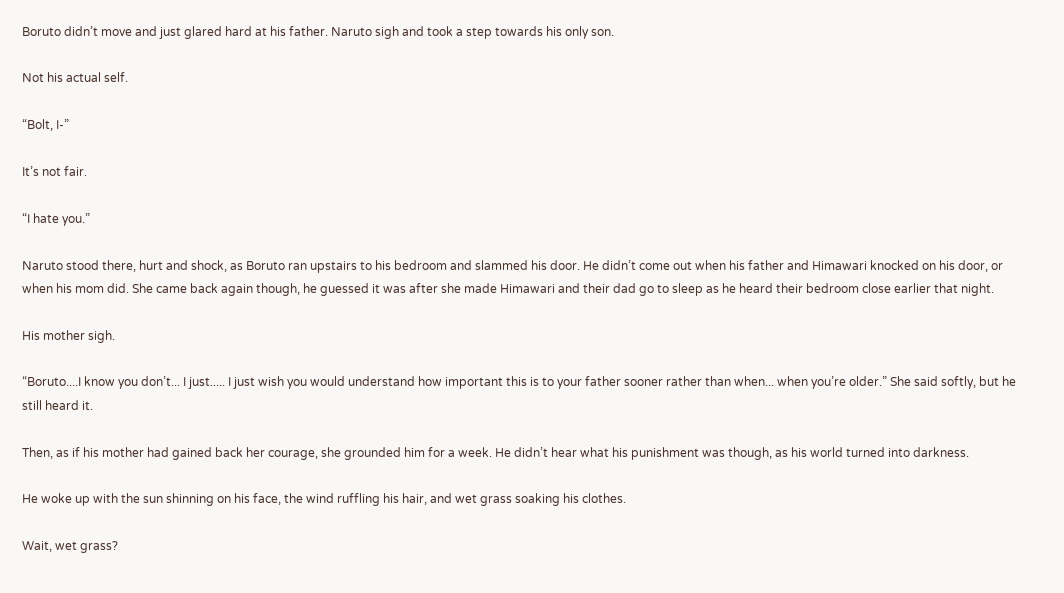Boruto didn’t move and just glared hard at his father. Naruto sigh and took a step towards his only son.

Not his actual self.

“Bolt, I-”

It’s not fair.

“I hate you.”

Naruto stood there, hurt and shock, as Boruto ran upstairs to his bedroom and slammed his door. He didn’t come out when his father and Himawari knocked on his door, or when his mom did. She came back again though, he guessed it was after she made Himawari and their dad go to sleep as he heard their bedroom close earlier that night.

His mother sigh.

“Boruto....I know you don’t... I just..... I just wish you would understand how important this is to your father sooner rather than when... when you’re older.” She said softly, but he still heard it.

Then, as if his mother had gained back her courage, she grounded him for a week. He didn’t hear what his punishment was though, as his world turned into darkness.

He woke up with the sun shinning on his face, the wind ruffling his hair, and wet grass soaking his clothes.

Wait, wet grass?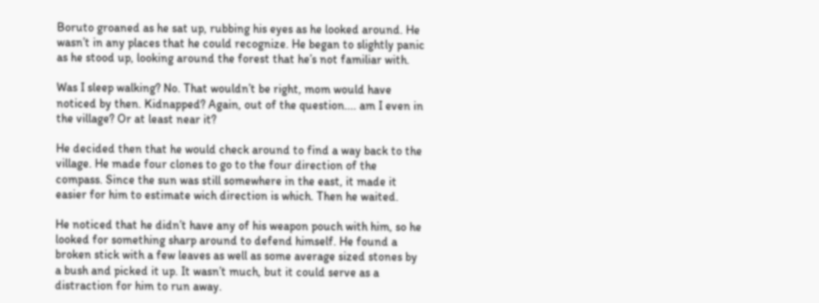Boruto groaned as he sat up, rubbing his eyes as he looked around. He wasn’t in any places that he could recognize. He began to slightly panic as he stood up, looking around the forest that he’s not familiar with.

Was I sleep walking? No. That wouldn’t be right, mom would have noticed by then. Kidnapped? Again, out of the question.... am I even in the village? Or at least near it?

He decided then that he would check around to find a way back to the village. He made four clones to go to the four direction of the compass. Since the sun was still somewhere in the east, it made it easier for him to estimate wich direction is which. Then he waited.

He noticed that he didn’t have any of his weapon pouch with him, so he looked for something sharp around to defend himself. He found a broken stick with a few leaves as well as some average sized stones by a bush and picked it up. It wasn’t much, but it could serve as a distraction for him to run away.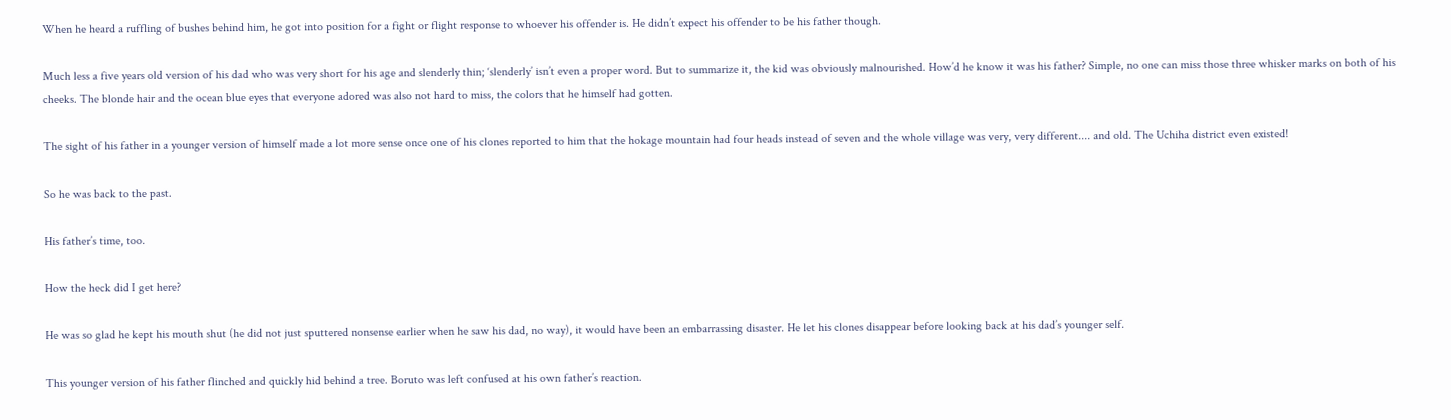When he heard a ruffling of bushes behind him, he got into position for a fight or flight response to whoever his offender is. He didn’t expect his offender to be his father though.

Much less a five years old version of his dad who was very short for his age and slenderly thin; ‘slenderly’ isn’t even a proper word. But to summarize it, the kid was obviously malnourished. How’d he know it was his father? Simple, no one can miss those three whisker marks on both of his cheeks. The blonde hair and the ocean blue eyes that everyone adored was also not hard to miss, the colors that he himself had gotten.

The sight of his father in a younger version of himself made a lot more sense once one of his clones reported to him that the hokage mountain had four heads instead of seven and the whole village was very, very different.... and old. The Uchiha district even existed!

So he was back to the past.

His father’s time, too.

How the heck did I get here?

He was so glad he kept his mouth shut (he did not just sputtered nonsense earlier when he saw his dad, no way), it would have been an embarrassing disaster. He let his clones disappear before looking back at his dad’s younger self.

This younger version of his father flinched and quickly hid behind a tree. Boruto was left confused at his own father’s reaction.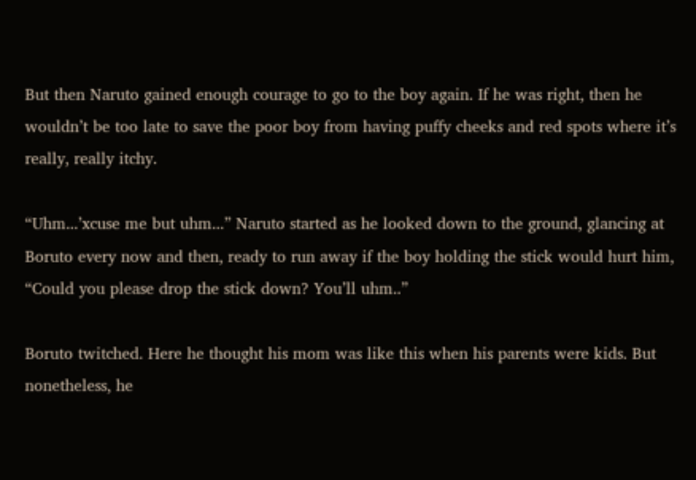But then Naruto gained enough courage to go to the boy again. If he was right, then he wouldn’t be too late to save the poor boy from having puffy cheeks and red spots where it’s really, really itchy.

“Uhm...’xcuse me but uhm...” Naruto started as he looked down to the ground, glancing at Boruto every now and then, ready to run away if the boy holding the stick would hurt him, “Could you please drop the stick down? You’ll uhm..”

Boruto twitched. Here he thought his mom was like this when his parents were kids. But nonetheless, he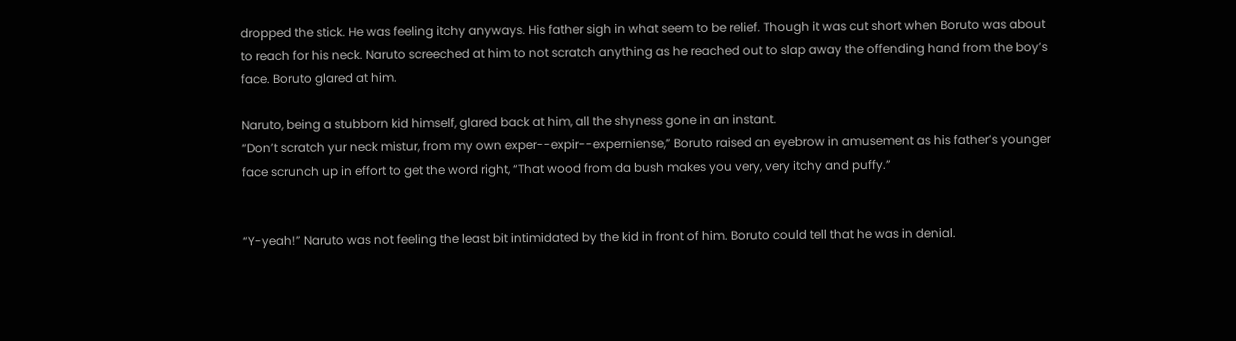dropped the stick. He was feeling itchy anyways. His father sigh in what seem to be relief. Though it was cut short when Boruto was about to reach for his neck. Naruto screeched at him to not scratch anything as he reached out to slap away the offending hand from the boy’s face. Boruto glared at him.

Naruto, being a stubborn kid himself, glared back at him, all the shyness gone in an instant.
“Don’t scratch yur neck mistur, from my own exper--expir--experniense,” Boruto raised an eyebrow in amusement as his father’s younger face scrunch up in effort to get the word right, “That wood from da bush makes you very, very itchy and puffy.”


“Y-yeah!” Naruto was not feeling the least bit intimidated by the kid in front of him. Boruto could tell that he was in denial.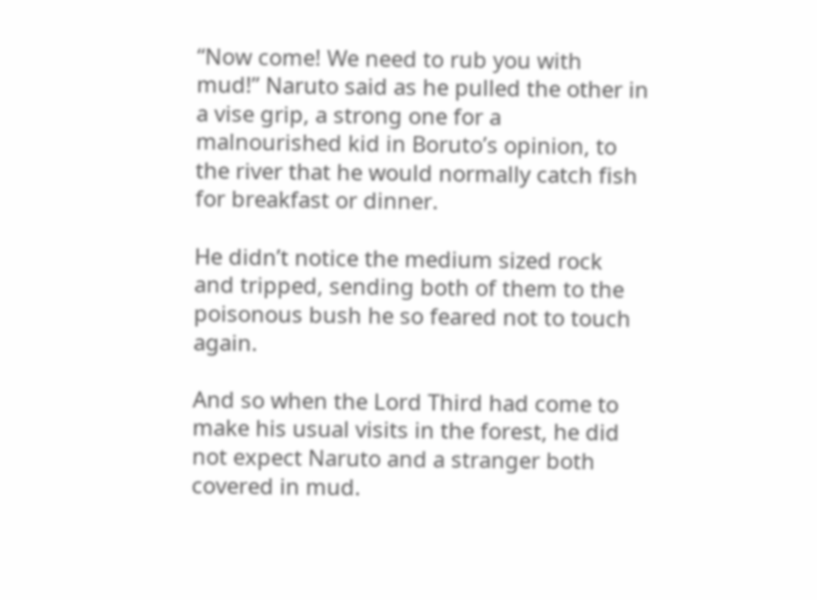“Now come! We need to rub you with mud!” Naruto said as he pulled the other in a vise grip, a strong one for a malnourished kid in Boruto’s opinion, to the river that he would normally catch fish for breakfast or dinner.

He didn’t notice the medium sized rock and tripped, sending both of them to the poisonous bush he so feared not to touch again.

And so when the Lord Third had come to make his usual visits in the forest, he did not expect Naruto and a stranger both covered in mud.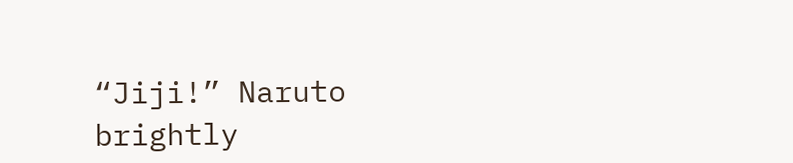“Jiji!” Naruto brightly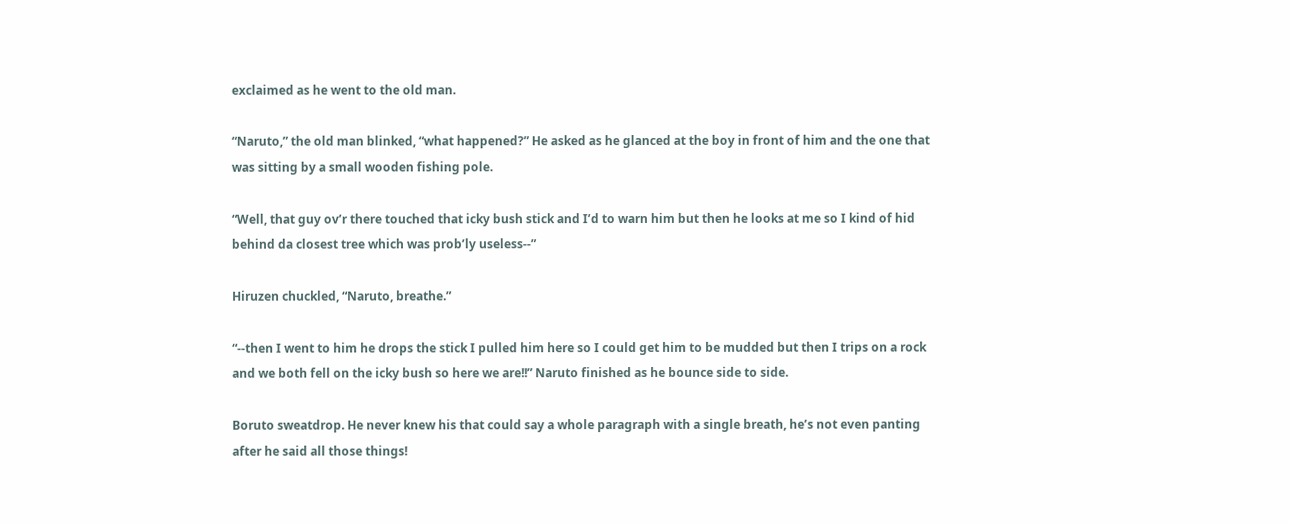exclaimed as he went to the old man.

“Naruto,” the old man blinked, “what happened?” He asked as he glanced at the boy in front of him and the one that was sitting by a small wooden fishing pole.

“Well, that guy ov’r there touched that icky bush stick and I’d to warn him but then he looks at me so I kind of hid behind da closest tree which was prob’ly useless--”

Hiruzen chuckled, “Naruto, breathe.”

“--then I went to him he drops the stick I pulled him here so I could get him to be mudded but then I trips on a rock and we both fell on the icky bush so here we are!!” Naruto finished as he bounce side to side.

Boruto sweatdrop. He never knew his that could say a whole paragraph with a single breath, he’s not even panting after he said all those things!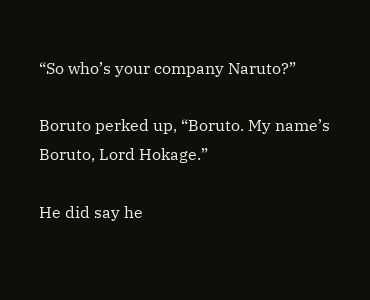“So who’s your company Naruto?”

Boruto perked up, “Boruto. My name’s Boruto, Lord Hokage.”

He did say he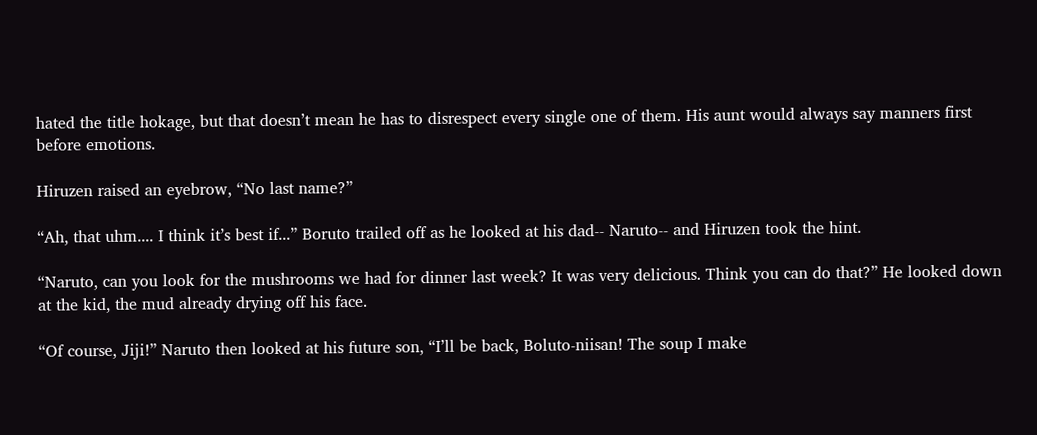hated the title hokage, but that doesn’t mean he has to disrespect every single one of them. His aunt would always say manners first before emotions.

Hiruzen raised an eyebrow, “No last name?”

“Ah, that uhm.... I think it’s best if...” Boruto trailed off as he looked at his dad-- Naruto-- and Hiruzen took the hint.

“Naruto, can you look for the mushrooms we had for dinner last week? It was very delicious. Think you can do that?” He looked down at the kid, the mud already drying off his face.

“Of course, Jiji!” Naruto then looked at his future son, “I’ll be back, Boluto-niisan! The soup I make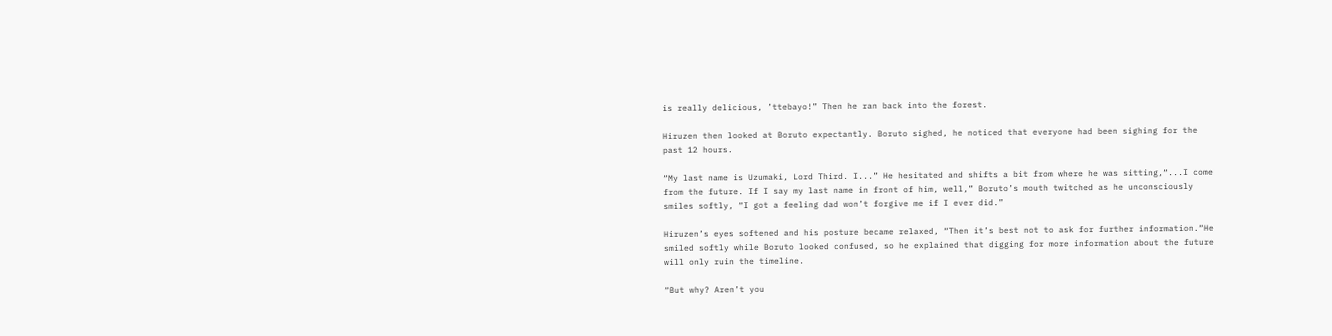is really delicious, ’ttebayo!” Then he ran back into the forest.

Hiruzen then looked at Boruto expectantly. Boruto sighed, he noticed that everyone had been sighing for the past 12 hours.

“My last name is Uzumaki, Lord Third. I...” He hesitated and shifts a bit from where he was sitting,“...I come from the future. If I say my last name in front of him, well,” Boruto’s mouth twitched as he unconsciously smiles softly, “I got a feeling dad won’t forgive me if I ever did.”

Hiruzen’s eyes softened and his posture became relaxed, “Then it’s best not to ask for further information.“He smiled softly while Boruto looked confused, so he explained that digging for more information about the future will only ruin the timeline.

“But why? Aren’t you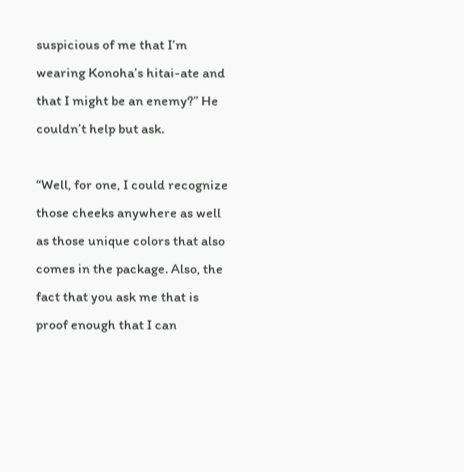suspicious of me that I’m wearing Konoha’s hitai-ate and that I might be an enemy?” He couldn’t help but ask.

“Well, for one, I could recognize those cheeks anywhere as well as those unique colors that also comes in the package. Also, the fact that you ask me that is proof enough that I can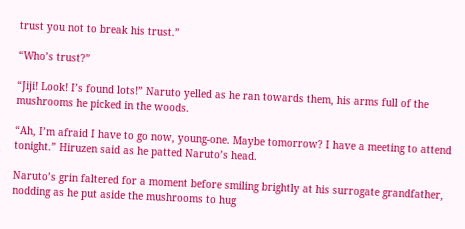trust you not to break his trust.”

“Who’s trust?”

“Jiji! Look! I’s found lots!” Naruto yelled as he ran towards them, his arms full of the mushrooms he picked in the woods.

“Ah, I’m afraid I have to go now, young-one. Maybe tomorrow? I have a meeting to attend tonight.” Hiruzen said as he patted Naruto’s head.

Naruto’s grin faltered for a moment before smiling brightly at his surrogate grandfather, nodding as he put aside the mushrooms to hug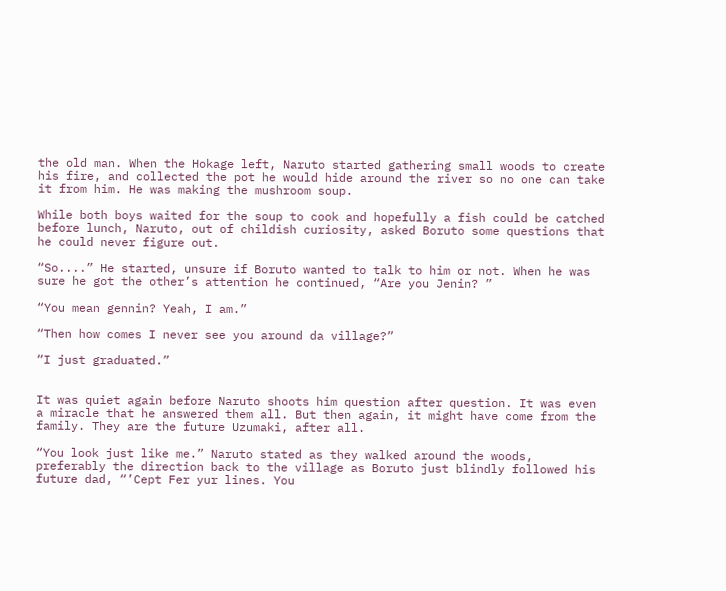the old man. When the Hokage left, Naruto started gathering small woods to create his fire, and collected the pot he would hide around the river so no one can take it from him. He was making the mushroom soup.

While both boys waited for the soup to cook and hopefully a fish could be catched before lunch, Naruto, out of childish curiosity, asked Boruto some questions that he could never figure out.

“So....” He started, unsure if Boruto wanted to talk to him or not. When he was sure he got the other’s attention he continued, “Are you Jenin? ”

“You mean gennin? Yeah, I am.”

“Then how comes I never see you around da village?”

“I just graduated.”


It was quiet again before Naruto shoots him question after question. It was even a miracle that he answered them all. But then again, it might have come from the family. They are the future Uzumaki, after all.

“You look just like me.” Naruto stated as they walked around the woods, preferably the direction back to the village as Boruto just blindly followed his future dad, “’Cept Fer yur lines. You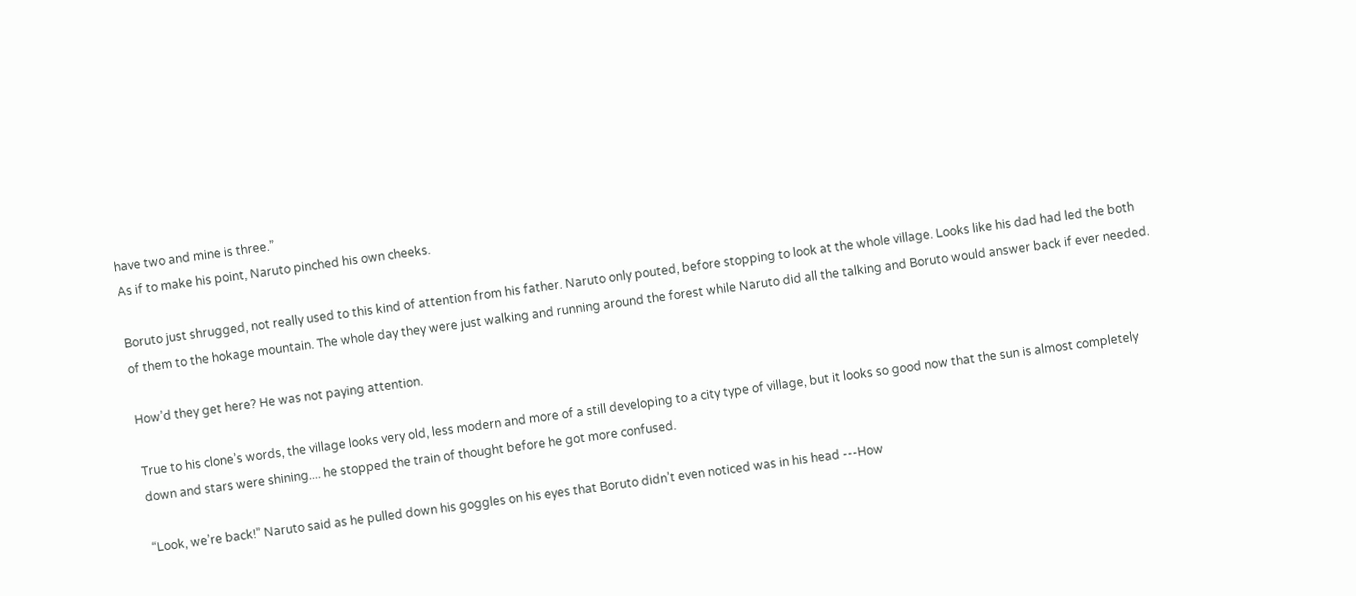have two and mine is three.”
As if to make his point, Naruto pinched his own cheeks.

Boruto just shrugged, not really used to this kind of attention from his father. Naruto only pouted, before stopping to look at the whole village. Looks like his dad had led the both of them to the hokage mountain. The whole day they were just walking and running around the forest while Naruto did all the talking and Boruto would answer back if ever needed.

How’d they get here? He was not paying attention.

True to his clone’s words, the village looks very old, less modern and more of a still developing to a city type of village, but it looks so good now that the sun is almost completely down and stars were shining.... he stopped the train of thought before he got more confused.

“Look, we’re back!” Naruto said as he pulled down his goggles on his eyes that Boruto didn’t even noticed was in his head ---How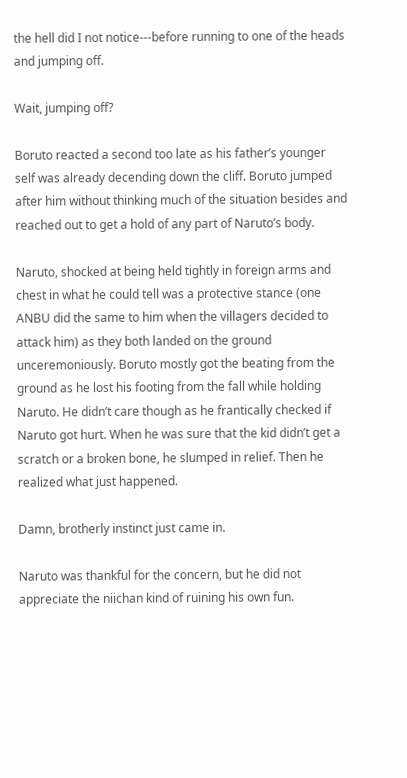the hell did I not notice---before running to one of the heads and jumping off.

Wait, jumping off?

Boruto reacted a second too late as his father’s younger self was already decending down the cliff. Boruto jumped after him without thinking much of the situation besides and reached out to get a hold of any part of Naruto’s body.

Naruto, shocked at being held tightly in foreign arms and chest in what he could tell was a protective stance (one ANBU did the same to him when the villagers decided to attack him) as they both landed on the ground unceremoniously. Boruto mostly got the beating from the ground as he lost his footing from the fall while holding Naruto. He didn’t care though as he frantically checked if Naruto got hurt. When he was sure that the kid didn’t get a scratch or a broken bone, he slumped in relief. Then he realized what just happened.

Damn, brotherly instinct just came in.

Naruto was thankful for the concern, but he did not appreciate the niichan kind of ruining his own fun.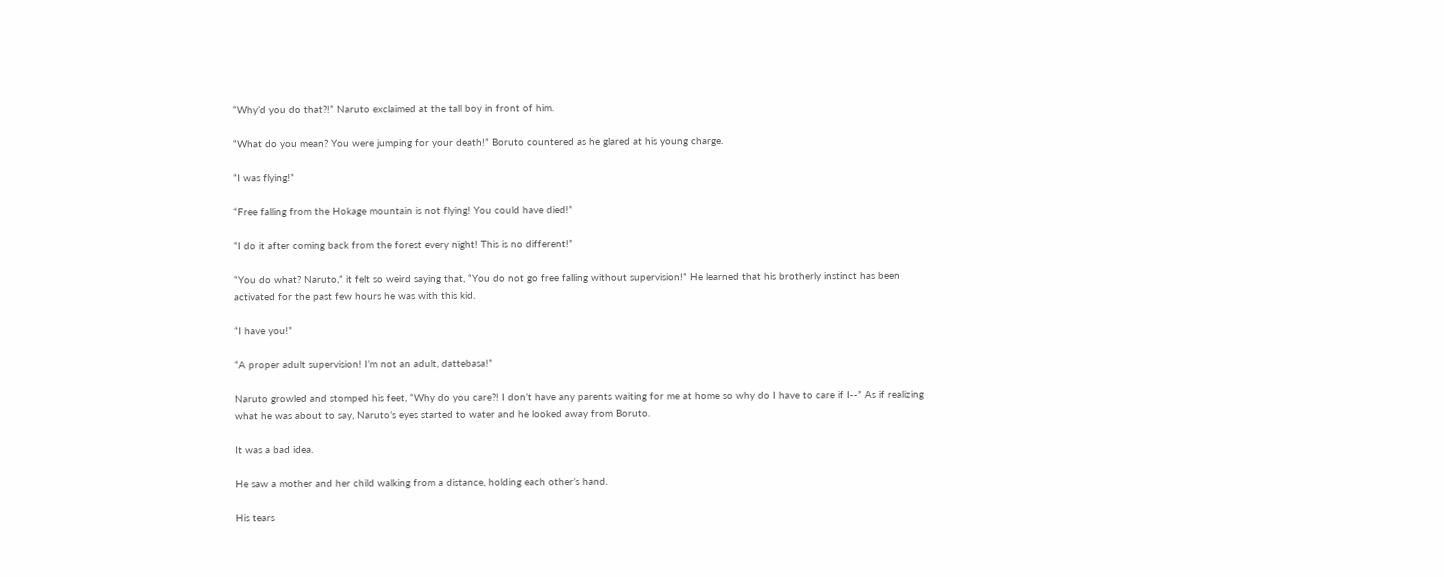“Why’d you do that?!” Naruto exclaimed at the tall boy in front of him.

“What do you mean? You were jumping for your death!” Boruto countered as he glared at his young charge.

“I was flying!”

“Free falling from the Hokage mountain is not flying! You could have died!”

“I do it after coming back from the forest every night! This is no different!”

“You do what? Naruto,” it felt so weird saying that, “You do not go free falling without supervision!” He learned that his brotherly instinct has been activated for the past few hours he was with this kid.

“I have you!”

“A proper adult supervision! I’m not an adult, dattebasa!”

Naruto growled and stomped his feet, “Why do you care?! I don’t have any parents waiting for me at home so why do I have to care if I--” As if realizing what he was about to say, Naruto’s eyes started to water and he looked away from Boruto.

It was a bad idea.

He saw a mother and her child walking from a distance, holding each other’s hand.

His tears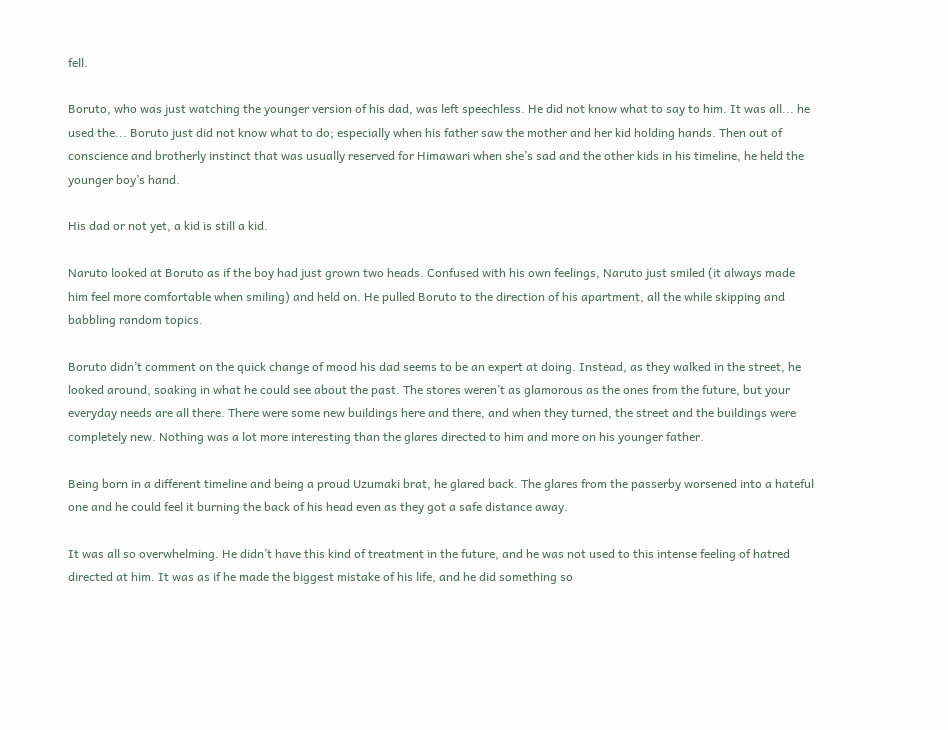fell.

Boruto, who was just watching the younger version of his dad, was left speechless. He did not know what to say to him. It was all... he used the... Boruto just did not know what to do; especially when his father saw the mother and her kid holding hands. Then out of conscience and brotherly instinct that was usually reserved for Himawari when she’s sad and the other kids in his timeline, he held the younger boy’s hand.

His dad or not yet, a kid is still a kid.

Naruto looked at Boruto as if the boy had just grown two heads. Confused with his own feelings, Naruto just smiled (it always made him feel more comfortable when smiling) and held on. He pulled Boruto to the direction of his apartment, all the while skipping and babbling random topics.

Boruto didn’t comment on the quick change of mood his dad seems to be an expert at doing. Instead, as they walked in the street, he looked around, soaking in what he could see about the past. The stores weren’t as glamorous as the ones from the future, but your everyday needs are all there. There were some new buildings here and there, and when they turned, the street and the buildings were completely new. Nothing was a lot more interesting than the glares directed to him and more on his younger father.

Being born in a different timeline and being a proud Uzumaki brat, he glared back. The glares from the passerby worsened into a hateful one and he could feel it burning the back of his head even as they got a safe distance away.

It was all so overwhelming. He didn’t have this kind of treatment in the future, and he was not used to this intense feeling of hatred directed at him. It was as if he made the biggest mistake of his life, and he did something so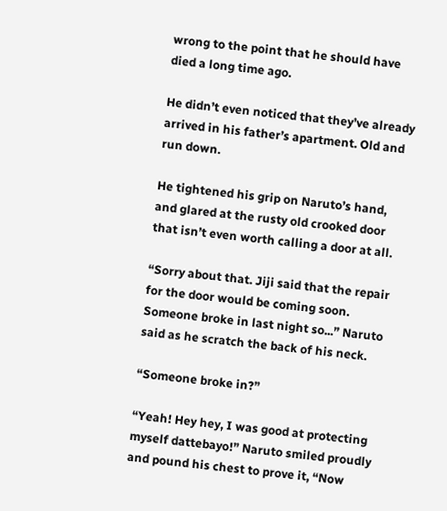wrong to the point that he should have died a long time ago.

He didn’t even noticed that they’ve already arrived in his father’s apartment. Old and run down.

He tightened his grip on Naruto’s hand, and glared at the rusty old crooked door that isn’t even worth calling a door at all.

“Sorry about that. Jiji said that the repair for the door would be coming soon. Someone broke in last night so...” Naruto said as he scratch the back of his neck.

“Someone broke in?”

“Yeah! Hey hey, I was good at protecting myself dattebayo!” Naruto smiled proudly and pound his chest to prove it, “Now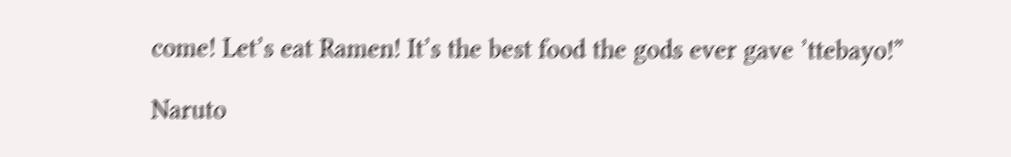come! Let’s eat Ramen! It’s the best food the gods ever gave ’ttebayo!”

Naruto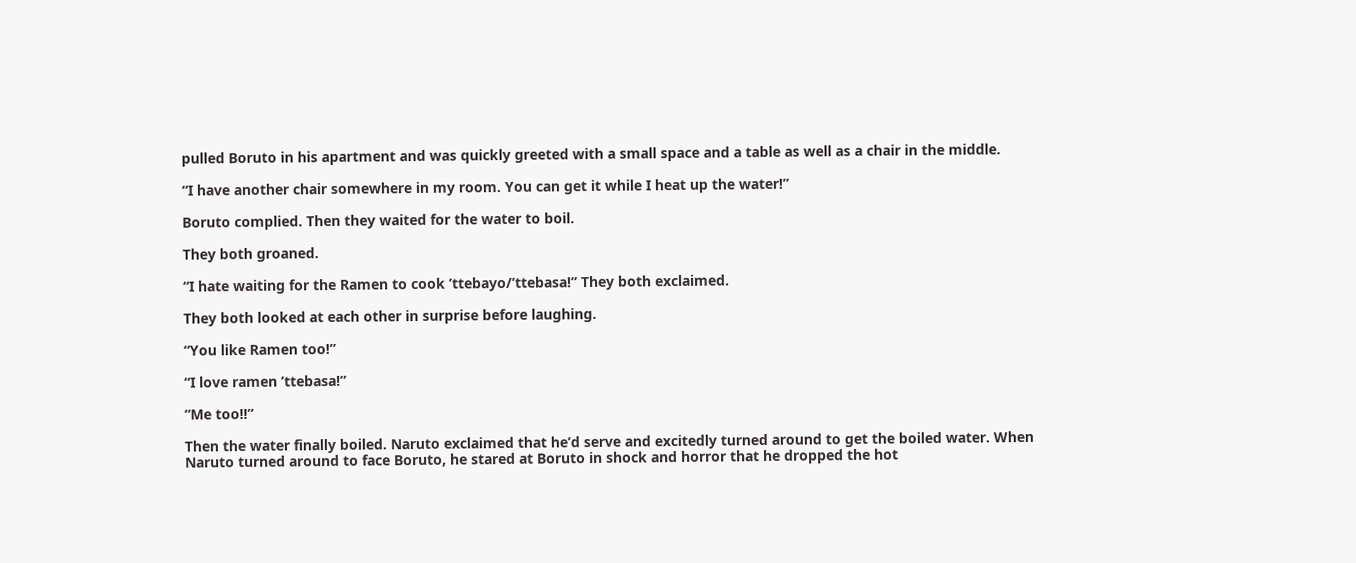pulled Boruto in his apartment and was quickly greeted with a small space and a table as well as a chair in the middle.

“I have another chair somewhere in my room. You can get it while I heat up the water!”

Boruto complied. Then they waited for the water to boil.

They both groaned.

“I hate waiting for the Ramen to cook ’ttebayo/’ttebasa!” They both exclaimed.

They both looked at each other in surprise before laughing.

“You like Ramen too!”

“I love ramen ’ttebasa!”

“Me too!!”

Then the water finally boiled. Naruto exclaimed that he’d serve and excitedly turned around to get the boiled water. When Naruto turned around to face Boruto, he stared at Boruto in shock and horror that he dropped the hot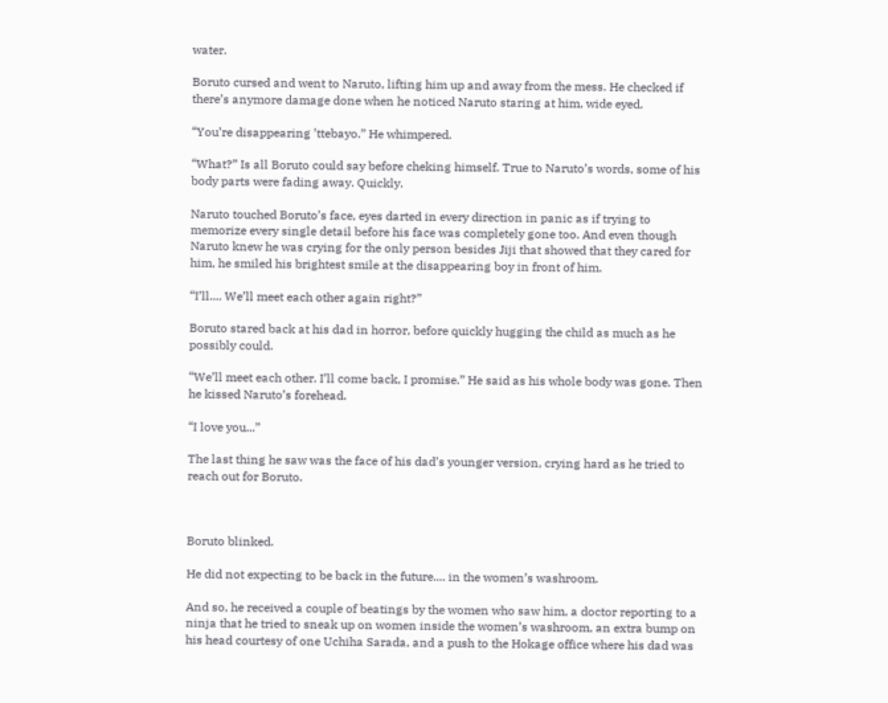water.

Boruto cursed and went to Naruto, lifting him up and away from the mess. He checked if there’s anymore damage done when he noticed Naruto staring at him, wide eyed.

“You’re disappearing ’ttebayo.” He whimpered.

“What?” Is all Boruto could say before cheking himself. True to Naruto’s words, some of his body parts were fading away. Quickly.

Naruto touched Boruto’s face, eyes darted in every direction in panic as if trying to memorize every single detail before his face was completely gone too. And even though Naruto knew he was crying for the only person besides Jiji that showed that they cared for him, he smiled his brightest smile at the disappearing boy in front of him.

“I’ll.... We’ll meet each other again right?”

Boruto stared back at his dad in horror, before quickly hugging the child as much as he possibly could.

“We’ll meet each other. I’ll come back, I promise.” He said as his whole body was gone. Then he kissed Naruto’s forehead.

“I love you...”

The last thing he saw was the face of his dad’s younger version, crying hard as he tried to reach out for Boruto.



Boruto blinked.

He did not expecting to be back in the future.... in the women’s washroom.

And so, he received a couple of beatings by the women who saw him, a doctor reporting to a ninja that he tried to sneak up on women inside the women’s washroom, an extra bump on his head courtesy of one Uchiha Sarada, and a push to the Hokage office where his dad was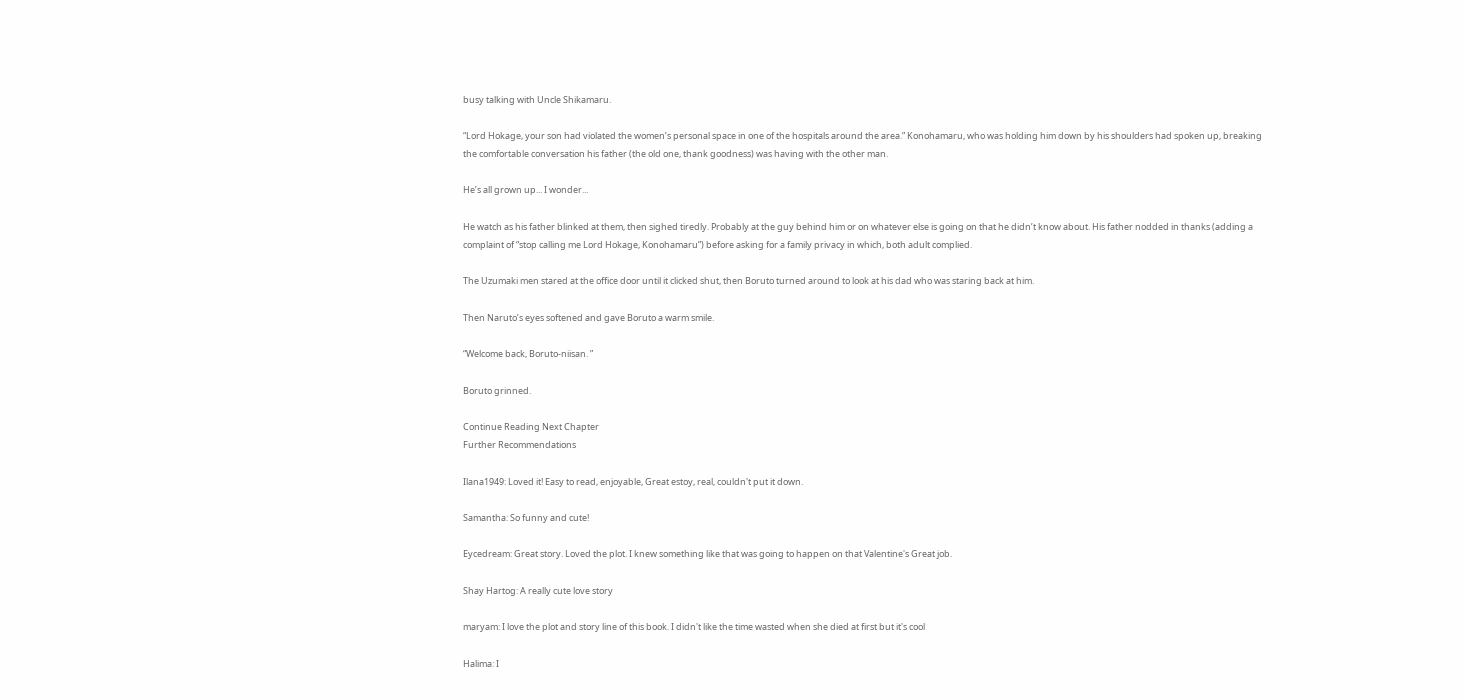busy talking with Uncle Shikamaru.

“Lord Hokage, your son had violated the women’s personal space in one of the hospitals around the area.” Konohamaru, who was holding him down by his shoulders had spoken up, breaking the comfortable conversation his father (the old one, thank goodness) was having with the other man.

He’s all grown up... I wonder...

He watch as his father blinked at them, then sighed tiredly. Probably at the guy behind him or on whatever else is going on that he didn’t know about. His father nodded in thanks (adding a complaint of “stop calling me Lord Hokage, Konohamaru”) before asking for a family privacy in which, both adult complied.

The Uzumaki men stared at the office door until it clicked shut, then Boruto turned around to look at his dad who was staring back at him.

Then Naruto’s eyes softened and gave Boruto a warm smile.

“Welcome back, Boruto-niisan. ”

Boruto grinned.

Continue Reading Next Chapter
Further Recommendations

Ilana1949: Loved it! Easy to read, enjoyable, Great estoy, real, couldn't put it down.

Samantha: So funny and cute!

Eycedream: Great story. Loved the plot. I knew something like that was going to happen on that Valentine's Great job.

Shay Hartog: A really cute love story

maryam: I love the plot and story line of this book. I didn't like the time wasted when she died at first but it's cool

Halima: I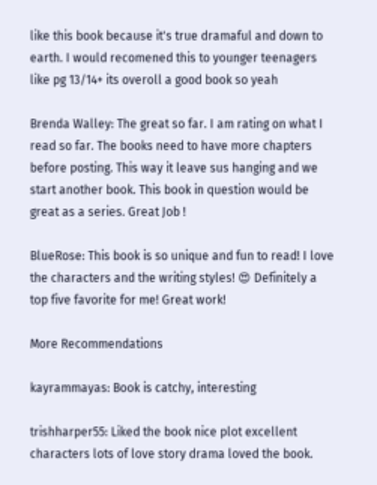like this book because it's true dramaful and down to earth. I would recomened this to younger teenagers like pg 13/14+ its overoll a good book so yeah

Brenda Walley: The great so far. I am rating on what I read so far. The books need to have more chapters before posting. This way it leave sus hanging and we start another book. This book in question would be great as a series. Great Job !

BlueRose: This book is so unique and fun to read! I love the characters and the writing styles! 😍 Definitely a top five favorite for me! Great work!

More Recommendations

kayrammayas: Book is catchy, interesting

trishharper55: Liked the book nice plot excellent characters lots of love story drama loved the book.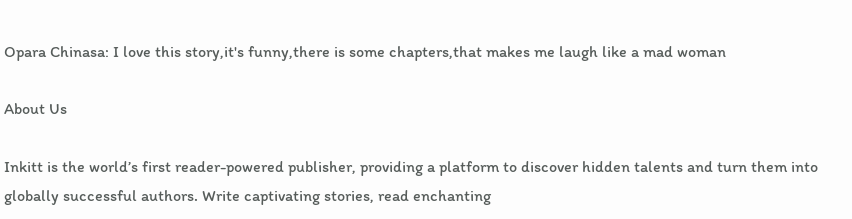Opara Chinasa: I love this story,it's funny,there is some chapters,that makes me laugh like a mad woman

About Us

Inkitt is the world’s first reader-powered publisher, providing a platform to discover hidden talents and turn them into globally successful authors. Write captivating stories, read enchanting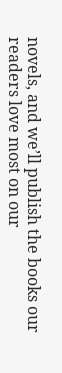novels, and we’ll publish the books our readers love most on our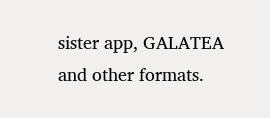sister app, GALATEA and other formats.